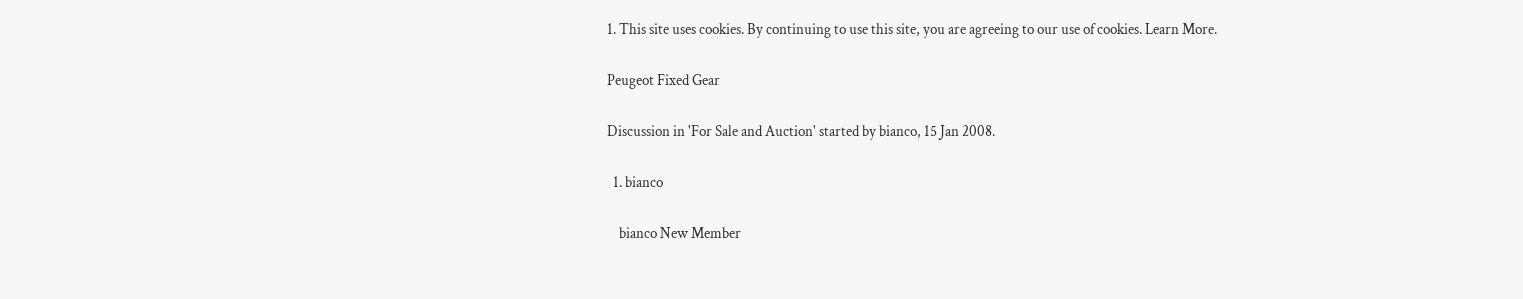1. This site uses cookies. By continuing to use this site, you are agreeing to our use of cookies. Learn More.

Peugeot Fixed Gear

Discussion in 'For Sale and Auction' started by bianco, 15 Jan 2008.

  1. bianco

    bianco New Member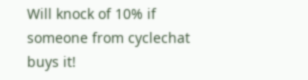Will knock of 10% if someone from cyclechat buys it!